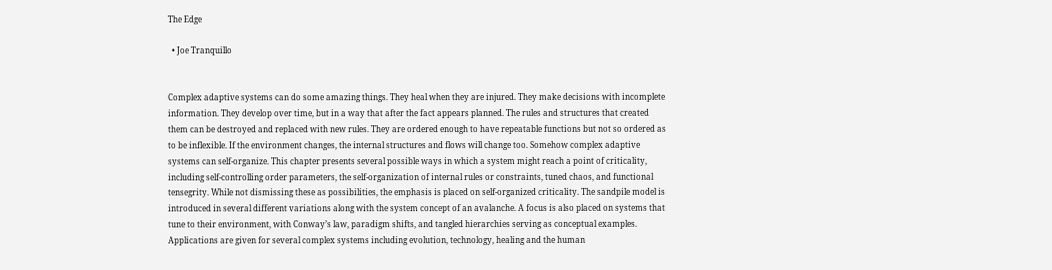The Edge

  • Joe Tranquillo


Complex adaptive systems can do some amazing things. They heal when they are injured. They make decisions with incomplete information. They develop over time, but in a way that after the fact appears planned. The rules and structures that created them can be destroyed and replaced with new rules. They are ordered enough to have repeatable functions but not so ordered as to be inflexible. If the environment changes, the internal structures and flows will change too. Somehow complex adaptive systems can self-organize. This chapter presents several possible ways in which a system might reach a point of criticality, including self-controlling order parameters, the self-organization of internal rules or constraints, tuned chaos, and functional tensegrity. While not dismissing these as possibilities, the emphasis is placed on self-organized criticality. The sandpile model is introduced in several different variations along with the system concept of an avalanche. A focus is also placed on systems that tune to their environment, with Conway’s law, paradigm shifts, and tangled hierarchies serving as conceptual examples. Applications are given for several complex systems including evolution, technology, healing and the human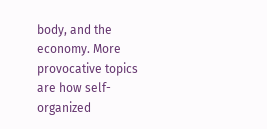body, and the economy. More provocative topics are how self-organized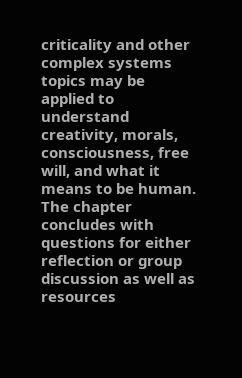criticality and other complex systems topics may be applied to understand creativity, morals, consciousness, free will, and what it means to be human. The chapter concludes with questions for either reflection or group discussion as well as resources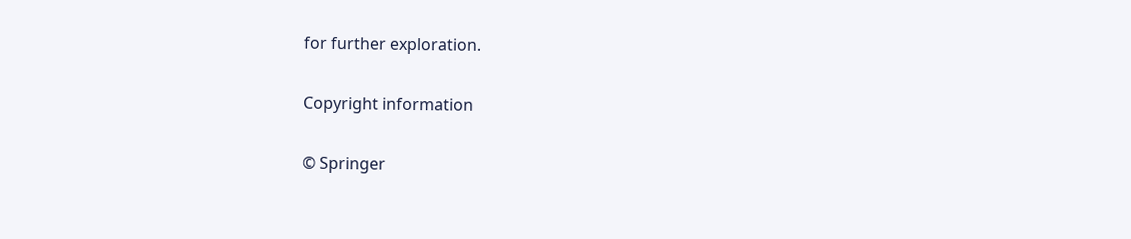for further exploration.

Copyright information

© Springer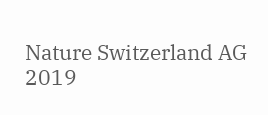Nature Switzerland AG 2019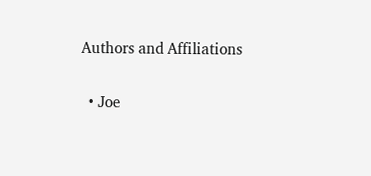Authors and Affiliations

  • Joe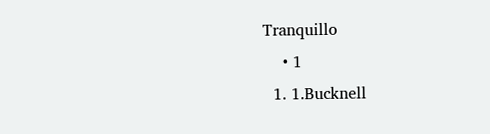Tranquillo
    • 1
  1. 1.Bucknell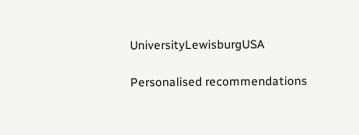UniversityLewisburgUSA

Personalised recommendations